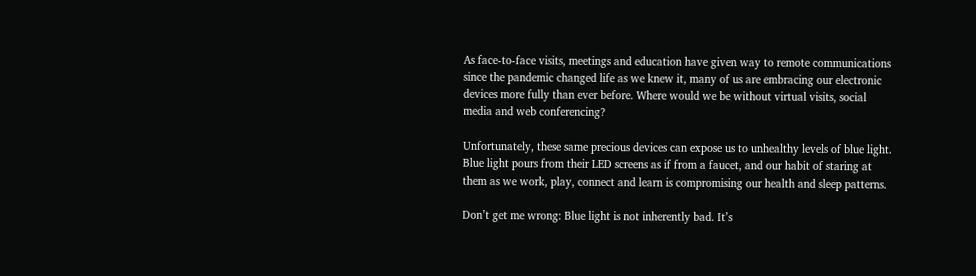As face-to-face visits, meetings and education have given way to remote communications since the pandemic changed life as we knew it, many of us are embracing our electronic devices more fully than ever before. Where would we be without virtual visits, social media and web conferencing?

Unfortunately, these same precious devices can expose us to unhealthy levels of blue light. Blue light pours from their LED screens as if from a faucet, and our habit of staring at them as we work, play, connect and learn is compromising our health and sleep patterns.

Don’t get me wrong: Blue light is not inherently bad. It’s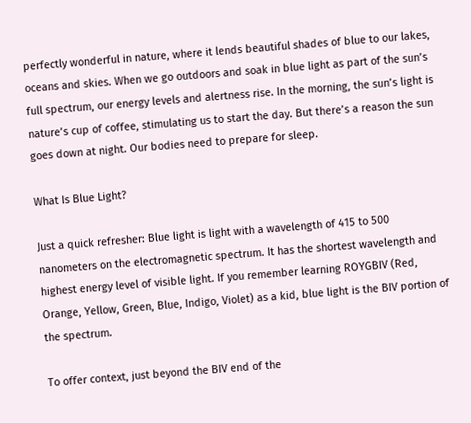perfectly wonderful in nature, where it lends beautiful shades of blue to our lakes, oceans and skies. When we go outdoors and soak in blue light as part of the sun’s full spectrum, our energy levels and alertness rise. In the morning, the sun’s light is nature’s cup of coffee, stimulating us to start the day. But there’s a reason the sun goes down at night. Our bodies need to prepare for sleep.

What Is Blue Light?

Just a quick refresher: Blue light is light with a wavelength of 415 to 500 nanometers on the electromagnetic spectrum. It has the shortest wavelength and highest energy level of visible light. If you remember learning ROYGBIV (Red, Orange, Yellow, Green, Blue, Indigo, Violet) as a kid, blue light is the BIV portion of the spectrum.

To offer context, just beyond the BIV end of the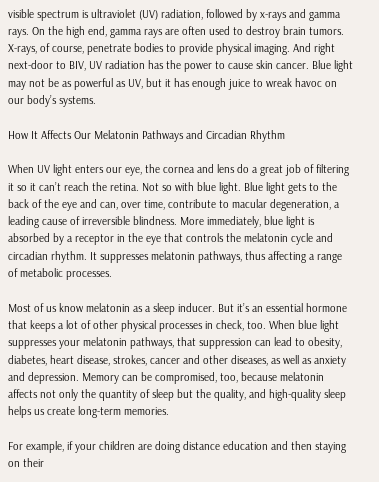visible spectrum is ultraviolet (UV) radiation, followed by x-rays and gamma rays. On the high end, gamma rays are often used to destroy brain tumors. X-rays, of course, penetrate bodies to provide physical imaging. And right next-door to BIV, UV radiation has the power to cause skin cancer. Blue light may not be as powerful as UV, but it has enough juice to wreak havoc on our body’s systems.

How It Affects Our Melatonin Pathways and Circadian Rhythm

When UV light enters our eye, the cornea and lens do a great job of filtering it so it can’t reach the retina. Not so with blue light. Blue light gets to the back of the eye and can, over time, contribute to macular degeneration, a leading cause of irreversible blindness. More immediately, blue light is absorbed by a receptor in the eye that controls the melatonin cycle and circadian rhythm. It suppresses melatonin pathways, thus affecting a range of metabolic processes.

Most of us know melatonin as a sleep inducer. But it’s an essential hormone that keeps a lot of other physical processes in check, too. When blue light suppresses your melatonin pathways, that suppression can lead to obesity, diabetes, heart disease, strokes, cancer and other diseases, as well as anxiety and depression. Memory can be compromised, too, because melatonin affects not only the quantity of sleep but the quality, and high-quality sleep helps us create long-term memories.

For example, if your children are doing distance education and then staying on their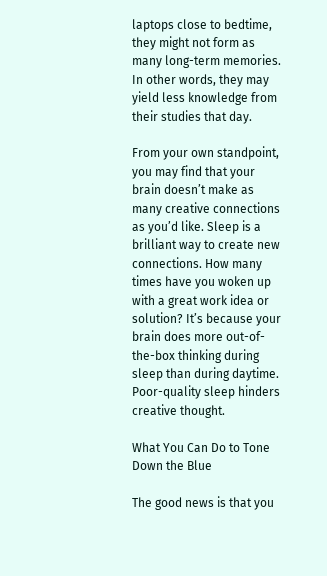laptops close to bedtime, they might not form as many long-term memories. In other words, they may yield less knowledge from their studies that day.

From your own standpoint, you may find that your brain doesn’t make as many creative connections as you’d like. Sleep is a brilliant way to create new connections. How many times have you woken up with a great work idea or solution? It’s because your brain does more out-of-the-box thinking during sleep than during daytime. Poor-quality sleep hinders creative thought.

What You Can Do to Tone Down the Blue

The good news is that you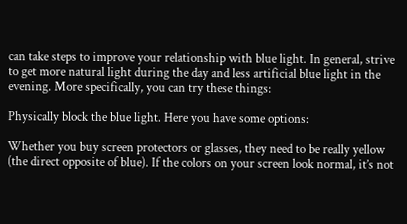can take steps to improve your relationship with blue light. In general, strive to get more natural light during the day and less artificial blue light in the evening. More specifically, you can try these things:

Physically block the blue light. Here you have some options:

Whether you buy screen protectors or glasses, they need to be really yellow (the direct opposite of blue). If the colors on your screen look normal, it’s not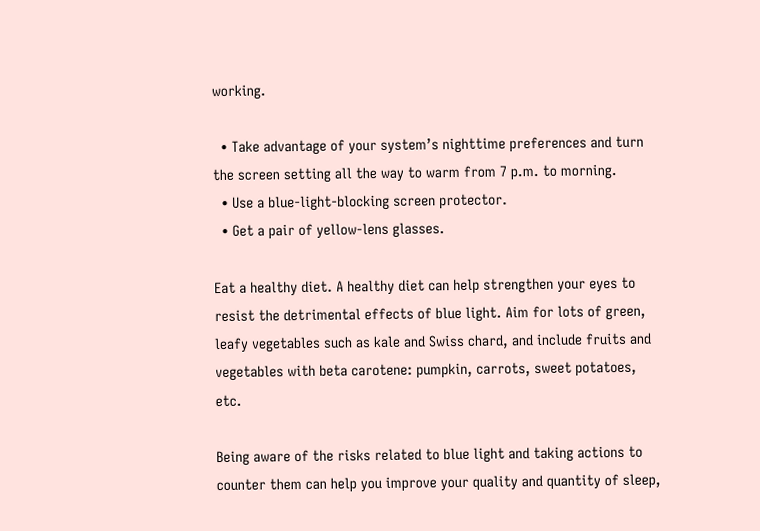working.

  • Take advantage of your system’s nighttime preferences and turn the screen setting all the way to warm from 7 p.m. to morning.
  • Use a blue-light-blocking screen protector.
  • Get a pair of yellow-lens glasses.

Eat a healthy diet. A healthy diet can help strengthen your eyes to resist the detrimental effects of blue light. Aim for lots of green, leafy vegetables such as kale and Swiss chard, and include fruits and vegetables with beta carotene: pumpkin, carrots, sweet potatoes, etc.

Being aware of the risks related to blue light and taking actions to counter them can help you improve your quality and quantity of sleep,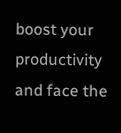boost your productivity and face the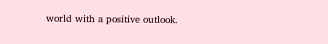world with a positive outlook.